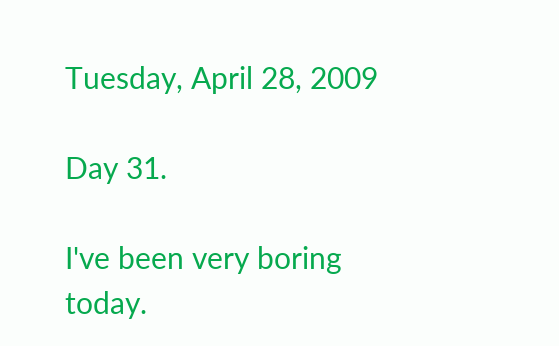Tuesday, April 28, 2009

Day 31.

I've been very boring today.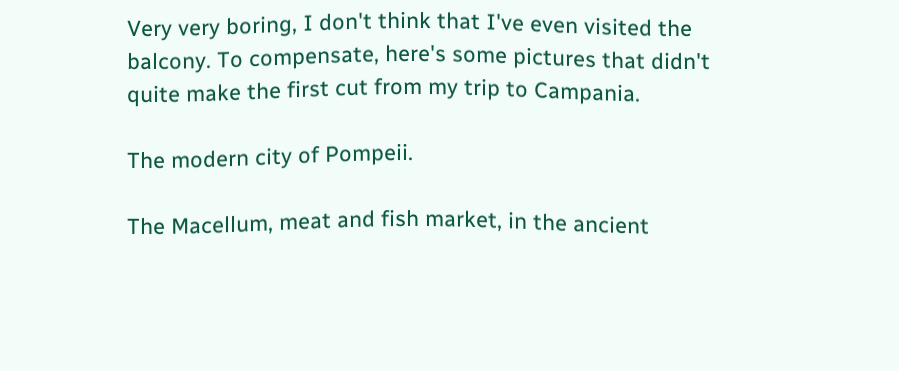Very very boring, I don't think that I've even visited the balcony. To compensate, here's some pictures that didn't quite make the first cut from my trip to Campania.

The modern city of Pompeii.

The Macellum, meat and fish market, in the ancient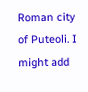Roman city of Puteoli. I might add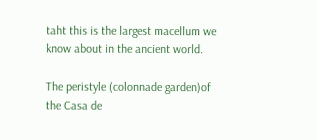taht this is the largest macellum we know about in the ancient world.

The peristyle (colonnade garden)of the Casa de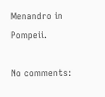Menandro in Pompeii.

No comments: